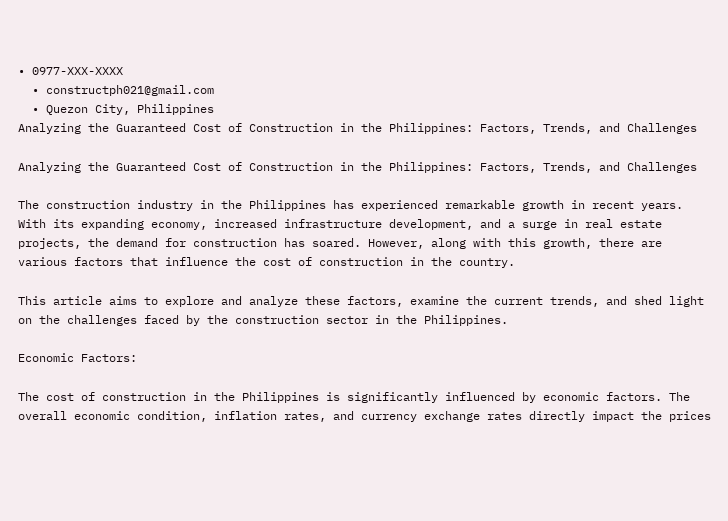• 0977-XXX-XXXX
  • constructph021@gmail.com
  • Quezon City, Philippines
Analyzing the Guaranteed Cost of Construction in the Philippines: Factors, Trends, and Challenges

Analyzing the Guaranteed Cost of Construction in the Philippines: Factors, Trends, and Challenges

The construction industry in the Philippines has experienced remarkable growth in recent years. With its expanding economy, increased infrastructure development, and a surge in real estate projects, the demand for construction has soared. However, along with this growth, there are various factors that influence the cost of construction in the country.

This article aims to explore and analyze these factors, examine the current trends, and shed light on the challenges faced by the construction sector in the Philippines.

Economic Factors:

The cost of construction in the Philippines is significantly influenced by economic factors. The overall economic condition, inflation rates, and currency exchange rates directly impact the prices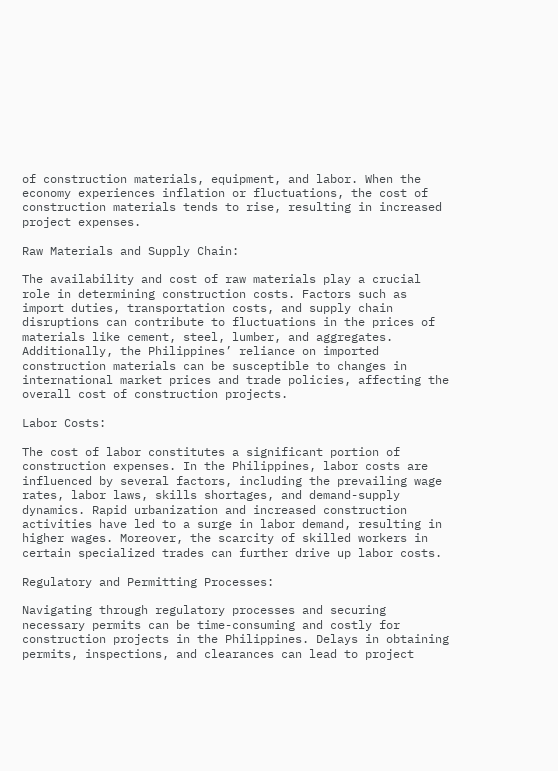of construction materials, equipment, and labor. When the economy experiences inflation or fluctuations, the cost of construction materials tends to rise, resulting in increased project expenses.

Raw Materials and Supply Chain:

The availability and cost of raw materials play a crucial role in determining construction costs. Factors such as import duties, transportation costs, and supply chain disruptions can contribute to fluctuations in the prices of materials like cement, steel, lumber, and aggregates. Additionally, the Philippines’ reliance on imported construction materials can be susceptible to changes in international market prices and trade policies, affecting the overall cost of construction projects.

Labor Costs:

The cost of labor constitutes a significant portion of construction expenses. In the Philippines, labor costs are influenced by several factors, including the prevailing wage rates, labor laws, skills shortages, and demand-supply dynamics. Rapid urbanization and increased construction activities have led to a surge in labor demand, resulting in higher wages. Moreover, the scarcity of skilled workers in certain specialized trades can further drive up labor costs.

Regulatory and Permitting Processes:

Navigating through regulatory processes and securing necessary permits can be time-consuming and costly for construction projects in the Philippines. Delays in obtaining permits, inspections, and clearances can lead to project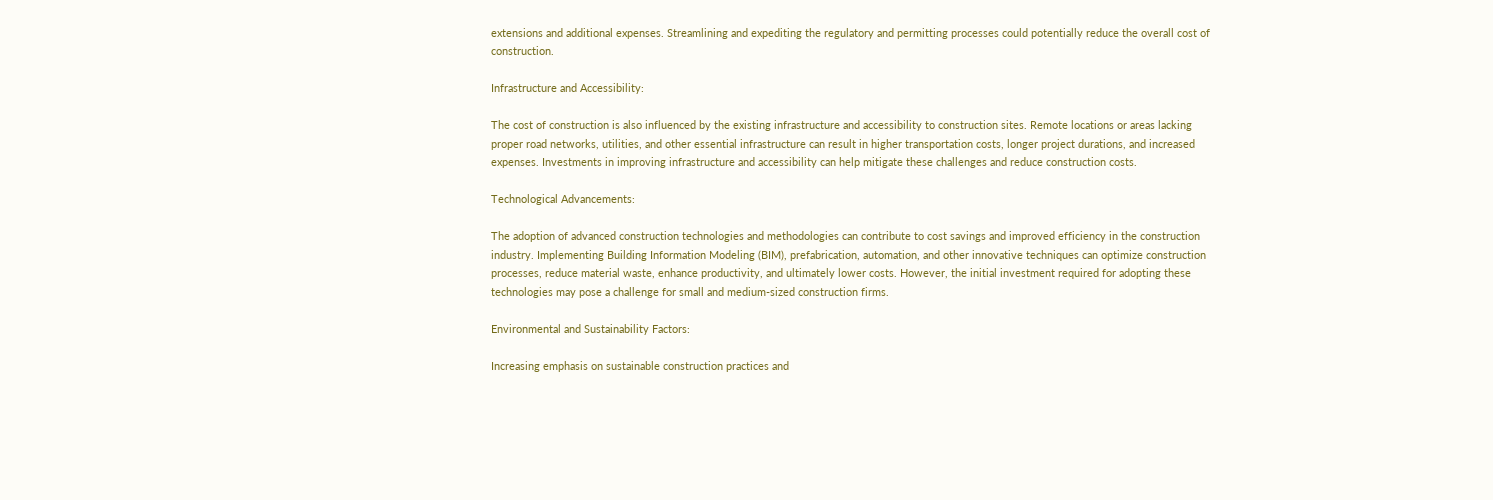extensions and additional expenses. Streamlining and expediting the regulatory and permitting processes could potentially reduce the overall cost of construction.

Infrastructure and Accessibility:

The cost of construction is also influenced by the existing infrastructure and accessibility to construction sites. Remote locations or areas lacking proper road networks, utilities, and other essential infrastructure can result in higher transportation costs, longer project durations, and increased expenses. Investments in improving infrastructure and accessibility can help mitigate these challenges and reduce construction costs.

Technological Advancements:

The adoption of advanced construction technologies and methodologies can contribute to cost savings and improved efficiency in the construction industry. Implementing Building Information Modeling (BIM), prefabrication, automation, and other innovative techniques can optimize construction processes, reduce material waste, enhance productivity, and ultimately lower costs. However, the initial investment required for adopting these technologies may pose a challenge for small and medium-sized construction firms.

Environmental and Sustainability Factors:

Increasing emphasis on sustainable construction practices and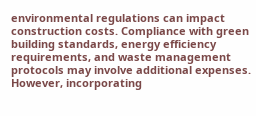environmental regulations can impact construction costs. Compliance with green building standards, energy efficiency requirements, and waste management protocols may involve additional expenses. However, incorporating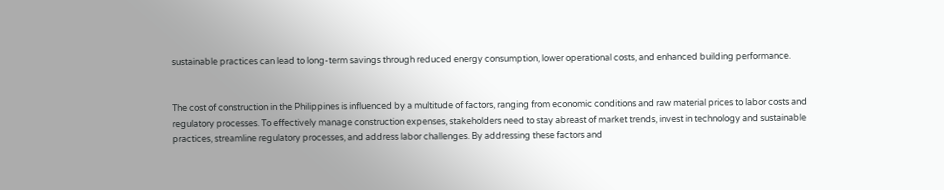sustainable practices can lead to long-term savings through reduced energy consumption, lower operational costs, and enhanced building performance.


The cost of construction in the Philippines is influenced by a multitude of factors, ranging from economic conditions and raw material prices to labor costs and regulatory processes. To effectively manage construction expenses, stakeholders need to stay abreast of market trends, invest in technology and sustainable practices, streamline regulatory processes, and address labor challenges. By addressing these factors and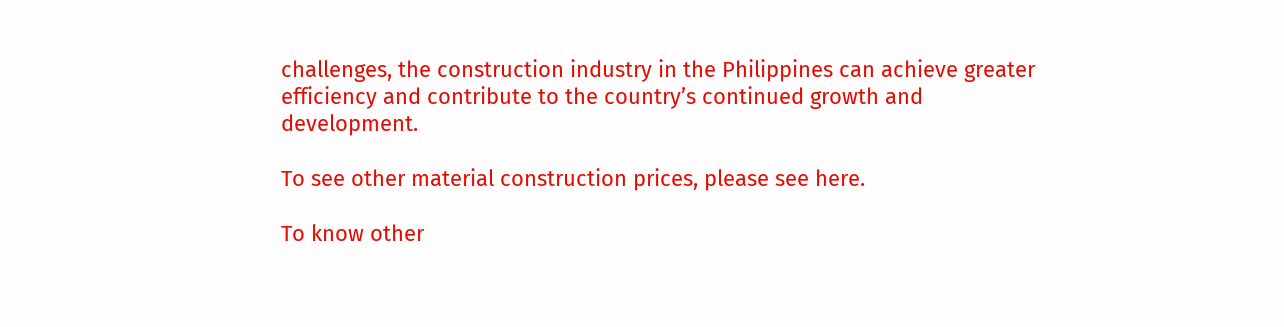challenges, the construction industry in the Philippines can achieve greater efficiency and contribute to the country’s continued growth and development.

To see other material construction prices, please see here.

To know other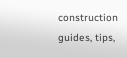construction guides, tips,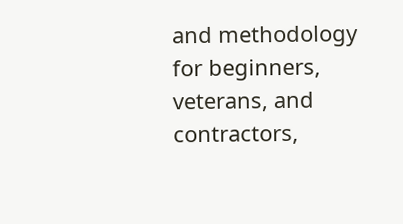and methodology for beginners, veterans, and contractors,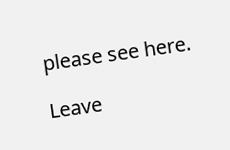please see here.

Leave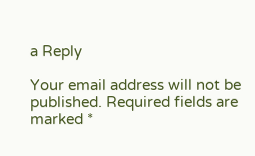a Reply

Your email address will not be published. Required fields are marked *